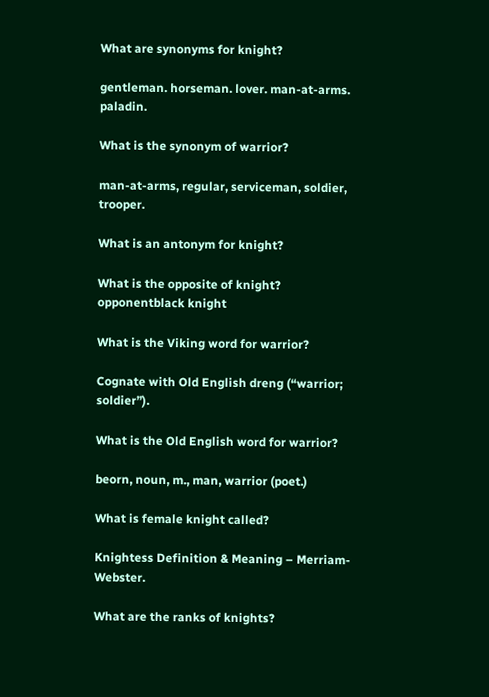What are synonyms for knight?

gentleman. horseman. lover. man-at-arms. paladin.

What is the synonym of warrior?

man-at-arms, regular, serviceman, soldier, trooper.

What is an antonym for knight?

What is the opposite of knight?
opponentblack knight

What is the Viking word for warrior?

Cognate with Old English dreng (“warrior; soldier”).

What is the Old English word for warrior?

beorn, noun, m., man, warrior (poet.)

What is female knight called?

Knightess Definition & Meaning – Merriam-Webster.

What are the ranks of knights?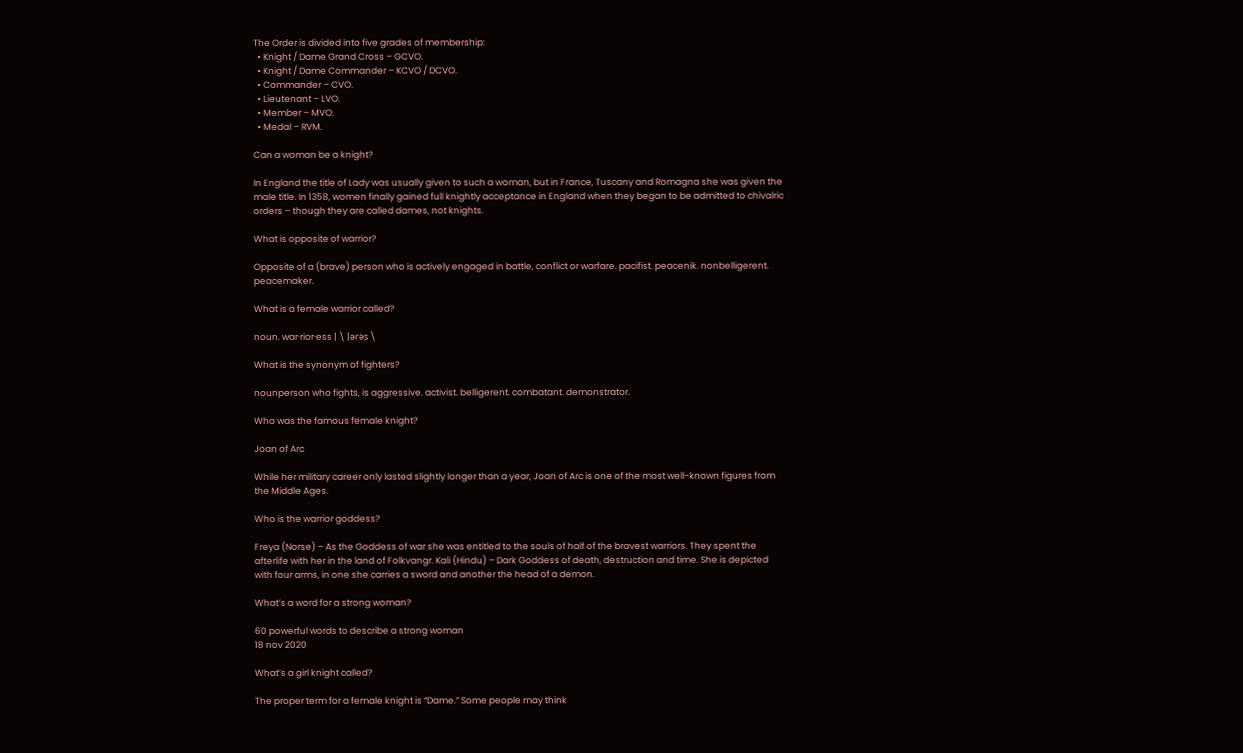The Order is divided into five grades of membership:
  • Knight / Dame Grand Cross – GCVO.
  • Knight / Dame Commander – KCVO / DCVO.
  • Commander – CVO.
  • Lieutenant – LVO.
  • Member – MVO.
  • Medal – RVM.

Can a woman be a knight?

In England the title of Lady was usually given to such a woman, but in France, Tuscany and Romagna she was given the male title. In 1358, women finally gained full knightly acceptance in England when they began to be admitted to chivalric orders – though they are called dames, not knights.

What is opposite of warrior?

Opposite of a (brave) person who is actively engaged in battle, conflict or warfare. pacifist. peacenik. nonbelligerent. peacemaker.

What is a female warrior called?

noun. war·rior·ess | \ |ərə̇s \

What is the synonym of fighters?

nounperson who fights, is aggressive. activist. belligerent. combatant. demonstrator.

Who was the famous female knight?

Joan of Arc

While her military career only lasted slightly longer than a year, Joan of Arc is one of the most well-known figures from the Middle Ages.

Who is the warrior goddess?

Freya (Norse) – As the Goddess of war she was entitled to the souls of half of the bravest warriors. They spent the afterlife with her in the land of Folkvangr. Kali (Hindu) – Dark Goddess of death, destruction and time. She is depicted with four arms, in one she carries a sword and another the head of a demon.

What’s a word for a strong woman?

60 powerful words to describe a strong woman
18 nov 2020

What’s a girl knight called?

The proper term for a female knight is “Dame.” Some people may think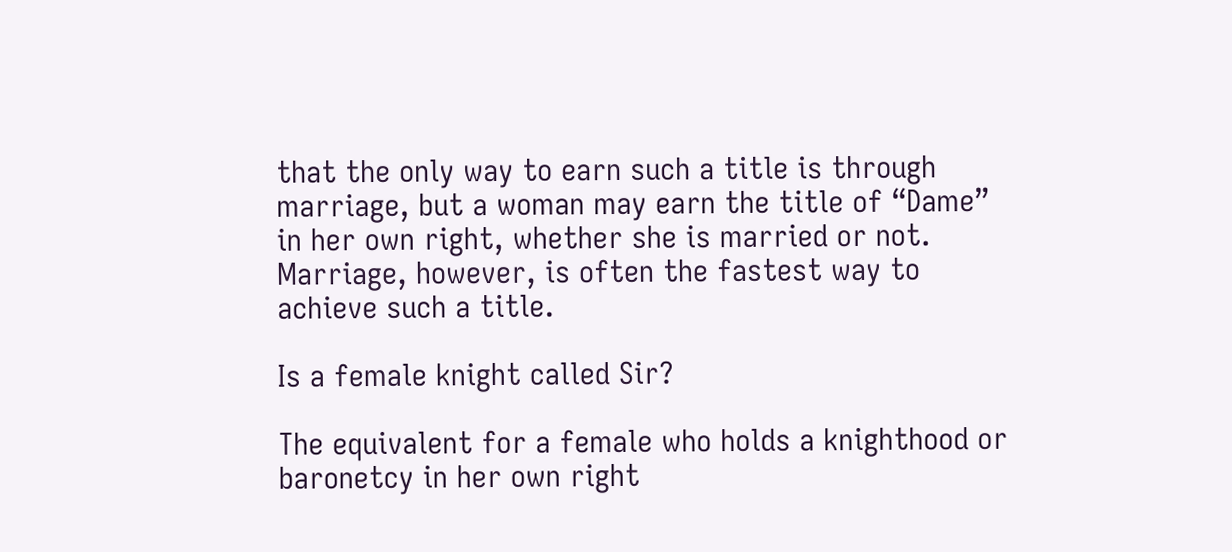that the only way to earn such a title is through marriage, but a woman may earn the title of “Dame” in her own right, whether she is married or not. Marriage, however, is often the fastest way to achieve such a title.

Is a female knight called Sir?

The equivalent for a female who holds a knighthood or baronetcy in her own right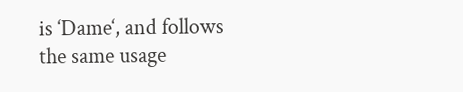is ‘Dame‘, and follows the same usage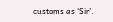customs as ‘Sir’.